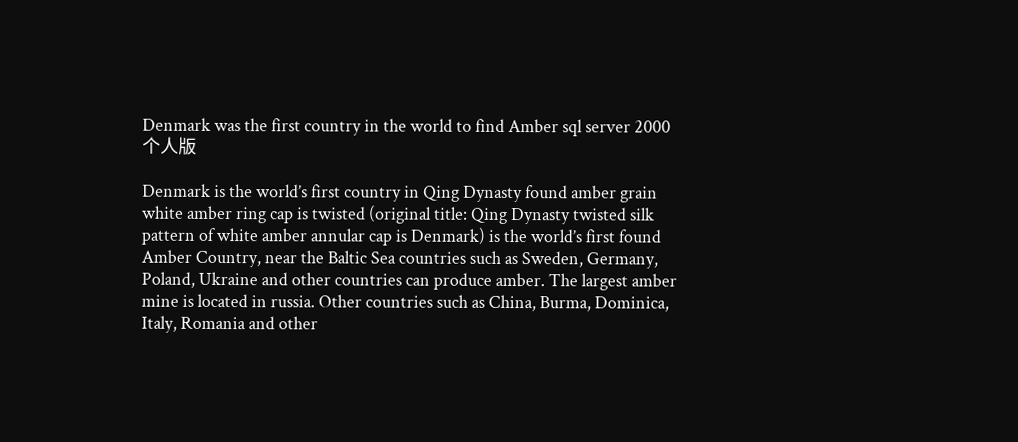Denmark was the first country in the world to find Amber sql server 2000 个人版

Denmark is the world’s first country in Qing Dynasty found amber grain white amber ring cap is twisted (original title: Qing Dynasty twisted silk pattern of white amber annular cap is Denmark) is the world’s first found Amber Country, near the Baltic Sea countries such as Sweden, Germany, Poland, Ukraine and other countries can produce amber. The largest amber mine is located in russia. Other countries such as China, Burma, Dominica, Italy, Romania and other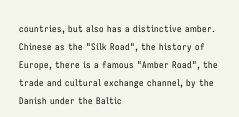countries, but also has a distinctive amber. Chinese as the "Silk Road", the history of Europe, there is a famous "Amber Road", the trade and cultural exchange channel, by the Danish under the Baltic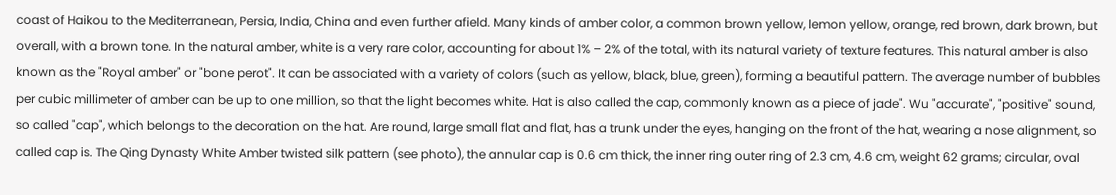coast of Haikou to the Mediterranean, Persia, India, China and even further afield. Many kinds of amber color, a common brown yellow, lemon yellow, orange, red brown, dark brown, but overall, with a brown tone. In the natural amber, white is a very rare color, accounting for about 1% – 2% of the total, with its natural variety of texture features. This natural amber is also known as the "Royal amber" or "bone perot". It can be associated with a variety of colors (such as yellow, black, blue, green), forming a beautiful pattern. The average number of bubbles per cubic millimeter of amber can be up to one million, so that the light becomes white. Hat is also called the cap, commonly known as a piece of jade". Wu "accurate", "positive" sound, so called "cap", which belongs to the decoration on the hat. Are round, large small flat and flat, has a trunk under the eyes, hanging on the front of the hat, wearing a nose alignment, so called cap is. The Qing Dynasty White Amber twisted silk pattern (see photo), the annular cap is 0.6 cm thick, the inner ring outer ring of 2.3 cm, 4.6 cm, weight 62 grams; circular, oval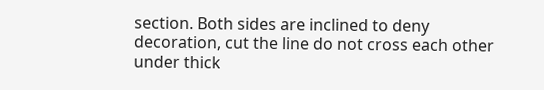section. Both sides are inclined to deny decoration, cut the line do not cross each other under thick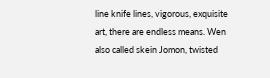line knife lines, vigorous, exquisite art, there are endless means. Wen also called skein Jomon, twisted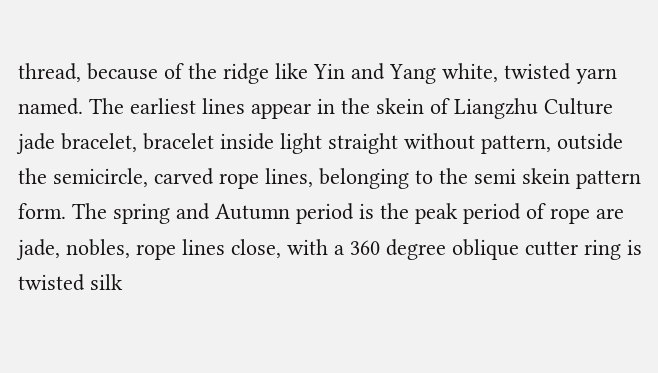thread, because of the ridge like Yin and Yang white, twisted yarn named. The earliest lines appear in the skein of Liangzhu Culture jade bracelet, bracelet inside light straight without pattern, outside the semicircle, carved rope lines, belonging to the semi skein pattern form. The spring and Autumn period is the peak period of rope are jade, nobles, rope lines close, with a 360 degree oblique cutter ring is twisted silk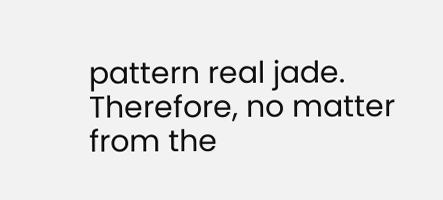pattern real jade. Therefore, no matter from the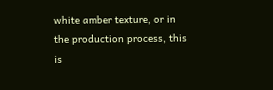white amber texture, or in the production process, this is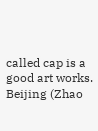called cap is a good art works. Beijing (Zhao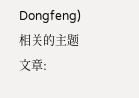Dongfeng)相关的主题文章: